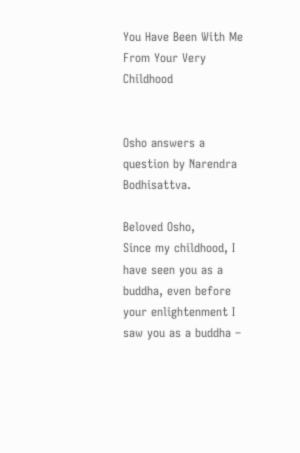You Have Been With Me From Your Very Childhood


Osho answers a question by Narendra Bodhisattva.

Beloved Osho,
Since my childhood, I have seen you as a buddha, even before your enlightenment I saw you as a buddha –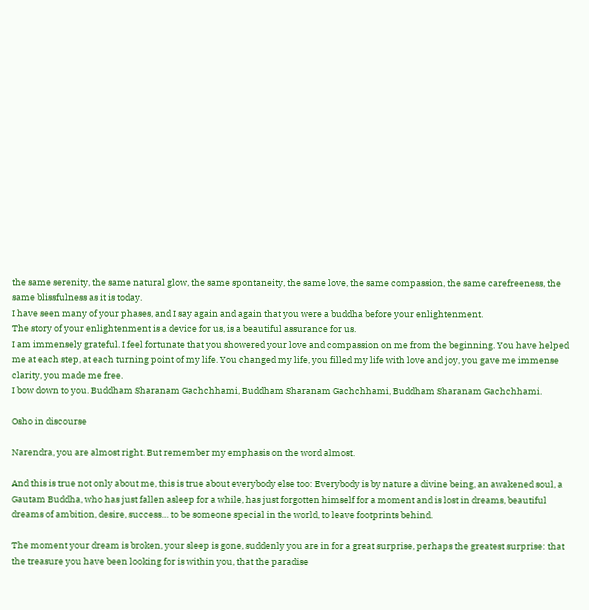the same serenity, the same natural glow, the same spontaneity, the same love, the same compassion, the same carefreeness, the same blissfulness as it is today.
I have seen many of your phases, and I say again and again that you were a buddha before your enlightenment.
The story of your enlightenment is a device for us, is a beautiful assurance for us.
I am immensely grateful. I feel fortunate that you showered your love and compassion on me from the beginning. You have helped me at each step, at each turning point of my life. You changed my life, you filled my life with love and joy, you gave me immense clarity, you made me free.
I bow down to you. Buddham Sharanam Gachchhami, Buddham Sharanam Gachchhami, Buddham Sharanam Gachchhami.

Osho in discourse

Narendra, you are almost right. But remember my emphasis on the word almost.

And this is true not only about me, this is true about everybody else too: Everybody is by nature a divine being, an awakened soul, a Gautam Buddha, who has just fallen asleep for a while, has just forgotten himself for a moment and is lost in dreams, beautiful dreams of ambition, desire, success… to be someone special in the world, to leave footprints behind.

The moment your dream is broken, your sleep is gone, suddenly you are in for a great surprise, perhaps the greatest surprise: that the treasure you have been looking for is within you, that the paradise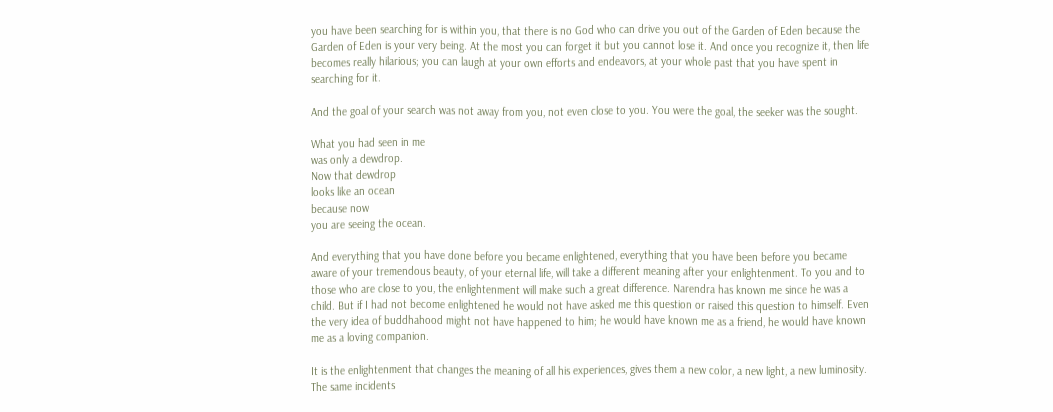you have been searching for is within you, that there is no God who can drive you out of the Garden of Eden because the Garden of Eden is your very being. At the most you can forget it but you cannot lose it. And once you recognize it, then life becomes really hilarious; you can laugh at your own efforts and endeavors, at your whole past that you have spent in searching for it.

And the goal of your search was not away from you, not even close to you. You were the goal, the seeker was the sought.

What you had seen in me
was only a dewdrop.
Now that dewdrop
looks like an ocean
because now
you are seeing the ocean.

And everything that you have done before you became enlightened, everything that you have been before you became aware of your tremendous beauty, of your eternal life, will take a different meaning after your enlightenment. To you and to those who are close to you, the enlightenment will make such a great difference. Narendra has known me since he was a child. But if I had not become enlightened he would not have asked me this question or raised this question to himself. Even the very idea of buddhahood might not have happened to him; he would have known me as a friend, he would have known me as a loving companion.

It is the enlightenment that changes the meaning of all his experiences, gives them a new color, a new light, a new luminosity. The same incidents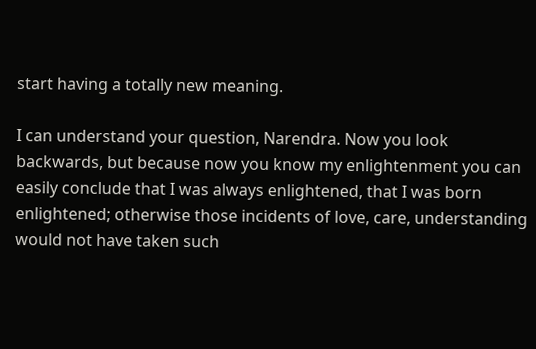start having a totally new meaning.

I can understand your question, Narendra. Now you look backwards, but because now you know my enlightenment you can easily conclude that I was always enlightened, that I was born enlightened; otherwise those incidents of love, care, understanding would not have taken such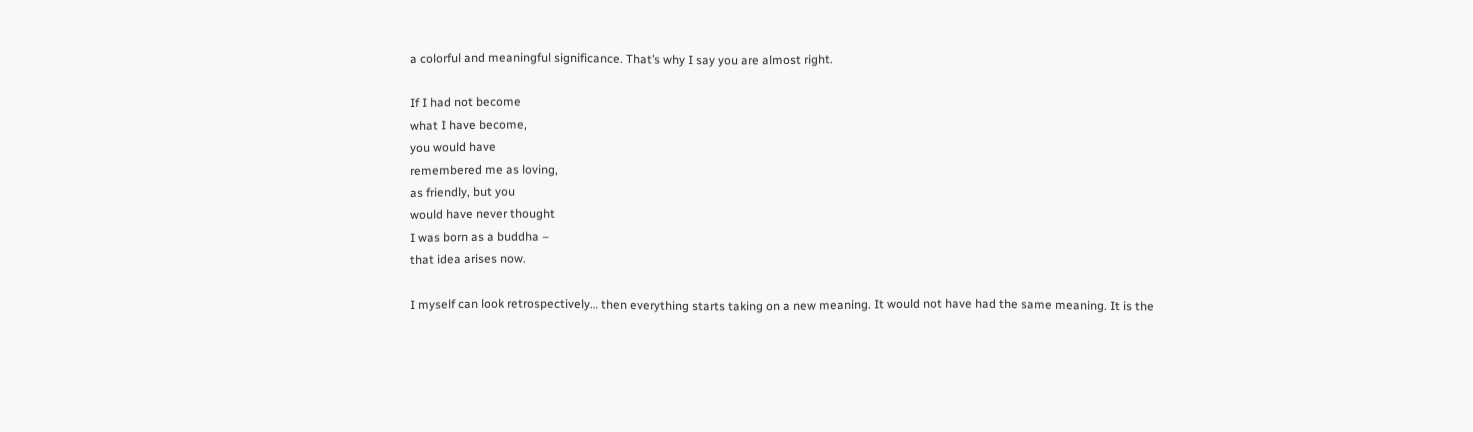a colorful and meaningful significance. That’s why I say you are almost right.

If I had not become
what I have become,
you would have
remembered me as loving,
as friendly, but you
would have never thought
I was born as a buddha –
that idea arises now.

I myself can look retrospectively… then everything starts taking on a new meaning. It would not have had the same meaning. It is the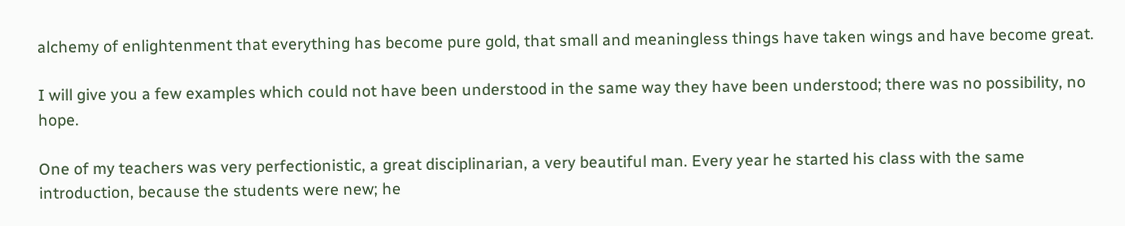alchemy of enlightenment that everything has become pure gold, that small and meaningless things have taken wings and have become great.

I will give you a few examples which could not have been understood in the same way they have been understood; there was no possibility, no hope.

One of my teachers was very perfectionistic, a great disciplinarian, a very beautiful man. Every year he started his class with the same introduction, because the students were new; he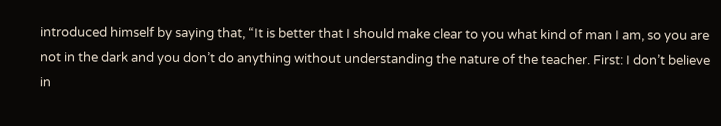introduced himself by saying that, “It is better that I should make clear to you what kind of man I am, so you are not in the dark and you don’t do anything without understanding the nature of the teacher. First: I don’t believe in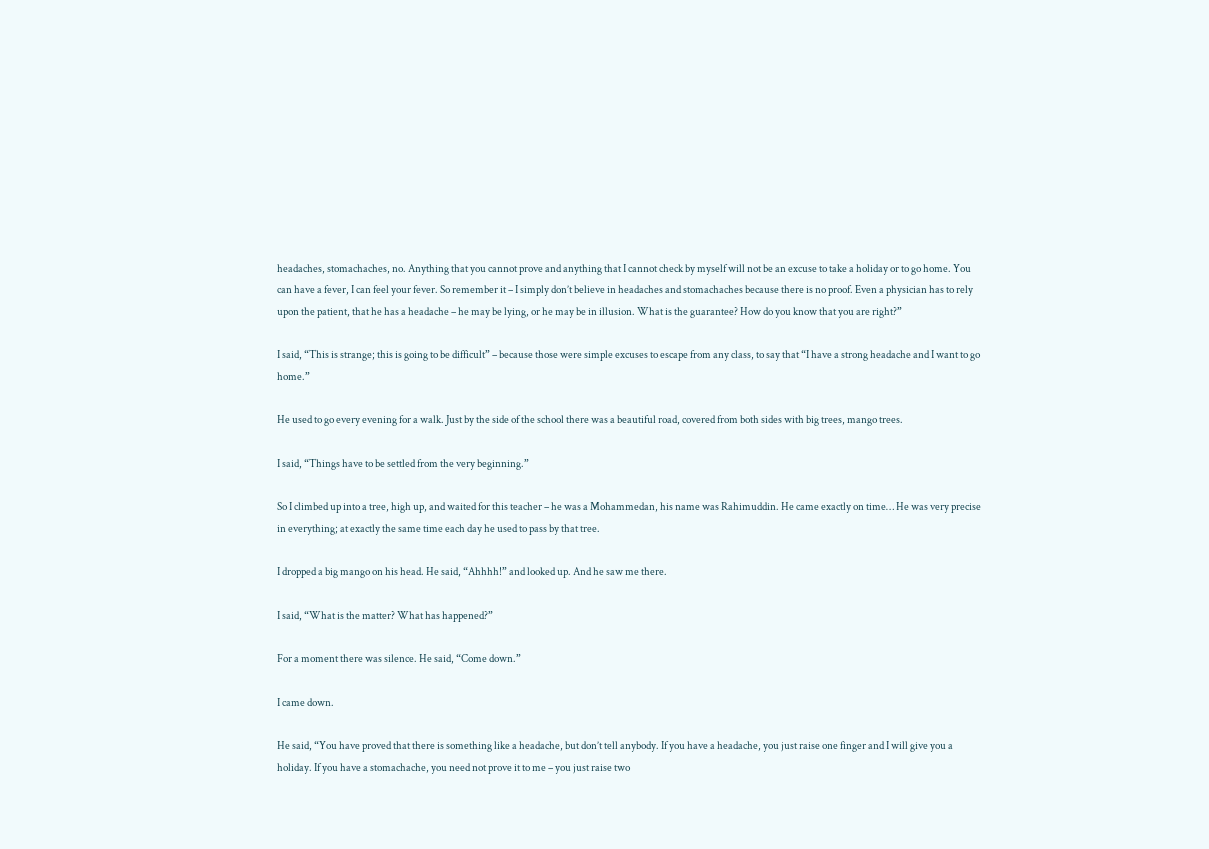headaches, stomachaches, no. Anything that you cannot prove and anything that I cannot check by myself will not be an excuse to take a holiday or to go home. You can have a fever, I can feel your fever. So remember it – I simply don’t believe in headaches and stomachaches because there is no proof. Even a physician has to rely upon the patient, that he has a headache – he may be lying, or he may be in illusion. What is the guarantee? How do you know that you are right?”

I said, “This is strange; this is going to be difficult” – because those were simple excuses to escape from any class, to say that “I have a strong headache and I want to go home.”

He used to go every evening for a walk. Just by the side of the school there was a beautiful road, covered from both sides with big trees, mango trees.

I said, “Things have to be settled from the very beginning.”

So I climbed up into a tree, high up, and waited for this teacher – he was a Mohammedan, his name was Rahimuddin. He came exactly on time… He was very precise in everything; at exactly the same time each day he used to pass by that tree.

I dropped a big mango on his head. He said, “Ahhhh!” and looked up. And he saw me there.

I said, “What is the matter? What has happened?”

For a moment there was silence. He said, “Come down.”

I came down.

He said, “You have proved that there is something like a headache, but don’t tell anybody. If you have a headache, you just raise one finger and I will give you a holiday. If you have a stomachache, you need not prove it to me – you just raise two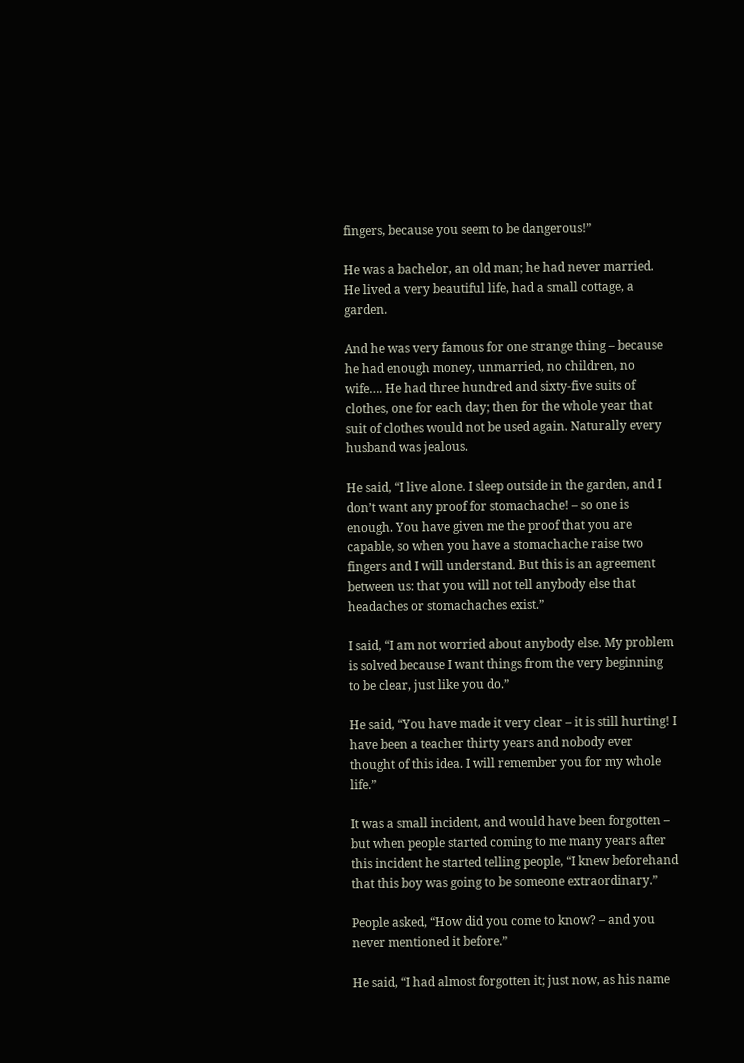fingers, because you seem to be dangerous!”

He was a bachelor, an old man; he had never married. He lived a very beautiful life, had a small cottage, a garden.

And he was very famous for one strange thing – because he had enough money, unmarried, no children, no wife…. He had three hundred and sixty-five suits of clothes, one for each day; then for the whole year that suit of clothes would not be used again. Naturally every husband was jealous.

He said, “I live alone. I sleep outside in the garden, and I don’t want any proof for stomachache! – so one is enough. You have given me the proof that you are capable, so when you have a stomachache raise two fingers and I will understand. But this is an agreement between us: that you will not tell anybody else that headaches or stomachaches exist.”

I said, “I am not worried about anybody else. My problem is solved because I want things from the very beginning to be clear, just like you do.”

He said, “You have made it very clear – it is still hurting! I have been a teacher thirty years and nobody ever thought of this idea. I will remember you for my whole life.”

It was a small incident, and would have been forgotten – but when people started coming to me many years after this incident he started telling people, “I knew beforehand that this boy was going to be someone extraordinary.”

People asked, “How did you come to know? – and you never mentioned it before.”

He said, “I had almost forgotten it; just now, as his name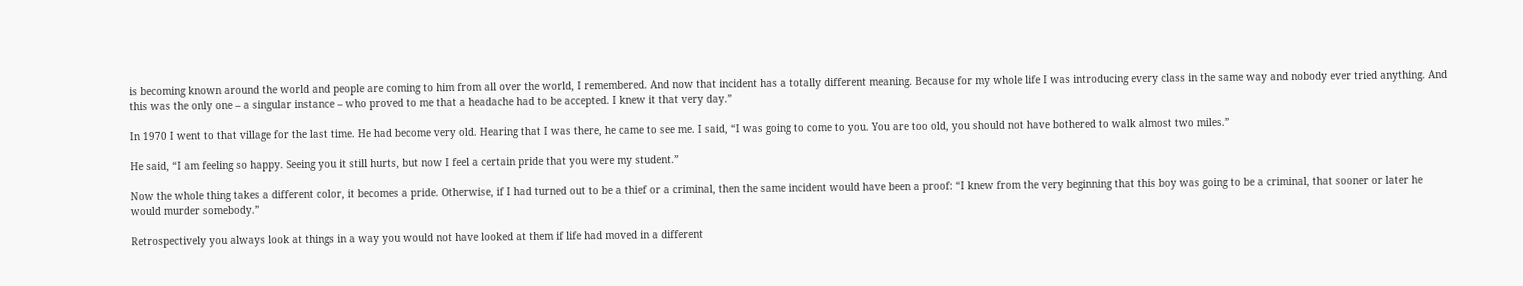is becoming known around the world and people are coming to him from all over the world, I remembered. And now that incident has a totally different meaning. Because for my whole life I was introducing every class in the same way and nobody ever tried anything. And this was the only one – a singular instance – who proved to me that a headache had to be accepted. I knew it that very day.”

In 1970 I went to that village for the last time. He had become very old. Hearing that I was there, he came to see me. I said, “I was going to come to you. You are too old, you should not have bothered to walk almost two miles.”

He said, “I am feeling so happy. Seeing you it still hurts, but now I feel a certain pride that you were my student.”

Now the whole thing takes a different color, it becomes a pride. Otherwise, if I had turned out to be a thief or a criminal, then the same incident would have been a proof: “I knew from the very beginning that this boy was going to be a criminal, that sooner or later he would murder somebody.”

Retrospectively you always look at things in a way you would not have looked at them if life had moved in a different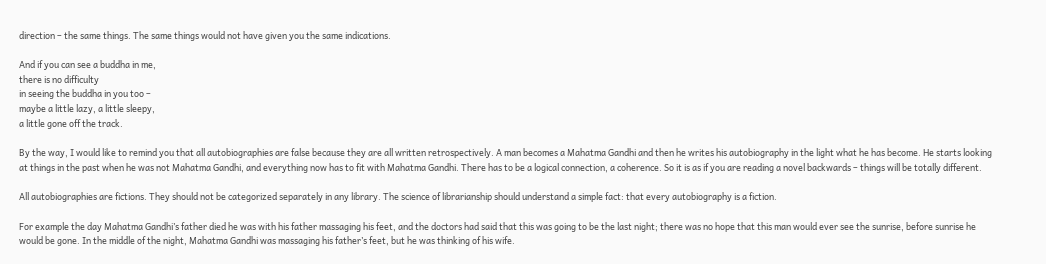direction – the same things. The same things would not have given you the same indications.

And if you can see a buddha in me,
there is no difficulty
in seeing the buddha in you too –
maybe a little lazy, a little sleepy,
a little gone off the track.

By the way, I would like to remind you that all autobiographies are false because they are all written retrospectively. A man becomes a Mahatma Gandhi and then he writes his autobiography in the light what he has become. He starts looking at things in the past when he was not Mahatma Gandhi, and everything now has to fit with Mahatma Gandhi. There has to be a logical connection, a coherence. So it is as if you are reading a novel backwards – things will be totally different.

All autobiographies are fictions. They should not be categorized separately in any library. The science of librarianship should understand a simple fact: that every autobiography is a fiction.

For example the day Mahatma Gandhi’s father died he was with his father massaging his feet, and the doctors had said that this was going to be the last night; there was no hope that this man would ever see the sunrise, before sunrise he would be gone. In the middle of the night, Mahatma Gandhi was massaging his father’s feet, but he was thinking of his wife.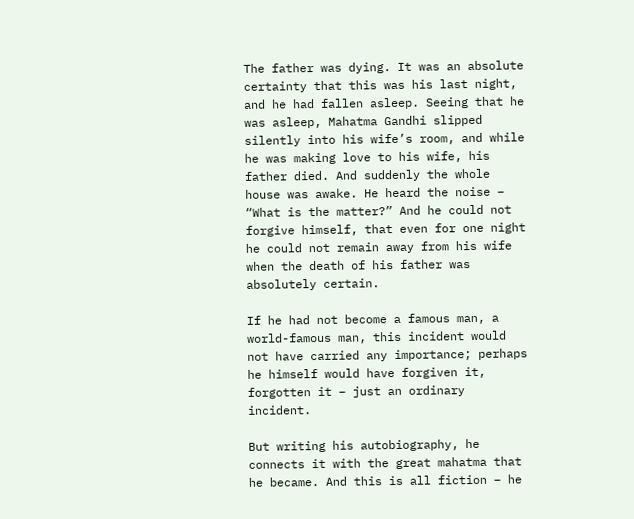The father was dying. It was an absolute certainty that this was his last night, and he had fallen asleep. Seeing that he was asleep, Mahatma Gandhi slipped silently into his wife’s room, and while he was making love to his wife, his father died. And suddenly the whole house was awake. He heard the noise – “What is the matter?” And he could not forgive himself, that even for one night he could not remain away from his wife when the death of his father was absolutely certain.

If he had not become a famous man, a world-famous man, this incident would not have carried any importance; perhaps he himself would have forgiven it, forgotten it – just an ordinary incident.

But writing his autobiography, he connects it with the great mahatma that he became. And this is all fiction – he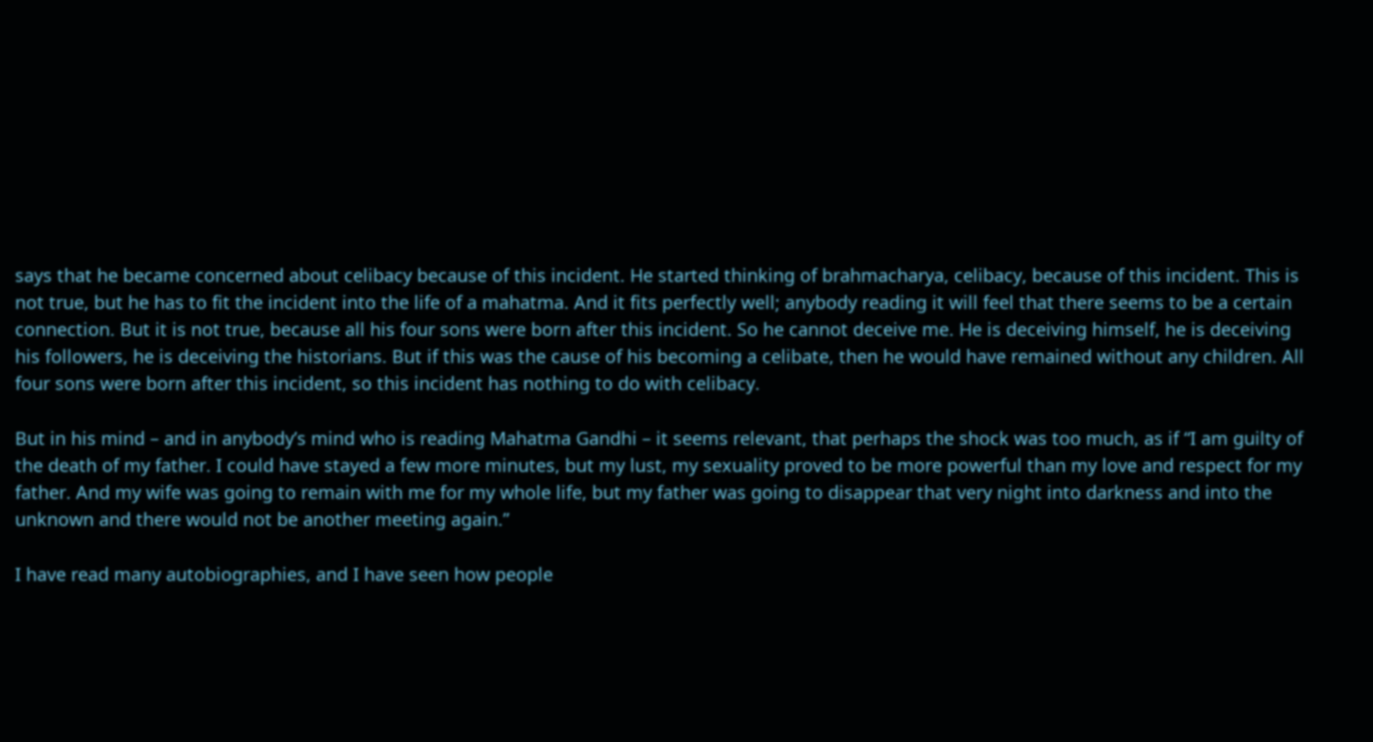says that he became concerned about celibacy because of this incident. He started thinking of brahmacharya, celibacy, because of this incident. This is not true, but he has to fit the incident into the life of a mahatma. And it fits perfectly well; anybody reading it will feel that there seems to be a certain connection. But it is not true, because all his four sons were born after this incident. So he cannot deceive me. He is deceiving himself, he is deceiving his followers, he is deceiving the historians. But if this was the cause of his becoming a celibate, then he would have remained without any children. All four sons were born after this incident, so this incident has nothing to do with celibacy.

But in his mind – and in anybody’s mind who is reading Mahatma Gandhi – it seems relevant, that perhaps the shock was too much, as if “I am guilty of the death of my father. I could have stayed a few more minutes, but my lust, my sexuality proved to be more powerful than my love and respect for my father. And my wife was going to remain with me for my whole life, but my father was going to disappear that very night into darkness and into the unknown and there would not be another meeting again.”

I have read many autobiographies, and I have seen how people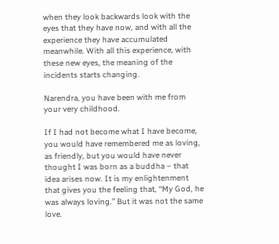when they look backwards look with the eyes that they have now, and with all the experience they have accumulated meanwhile. With all this experience, with these new eyes, the meaning of the incidents starts changing.

Narendra, you have been with me from your very childhood.

If I had not become what I have become, you would have remembered me as loving, as friendly, but you would have never thought I was born as a buddha – that idea arises now. It is my enlightenment that gives you the feeling that, “My God, he was always loving.” But it was not the same love.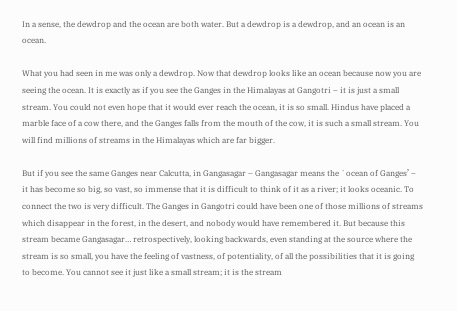In a sense, the dewdrop and the ocean are both water. But a dewdrop is a dewdrop, and an ocean is an ocean.

What you had seen in me was only a dewdrop. Now that dewdrop looks like an ocean because now you are seeing the ocean. It is exactly as if you see the Ganges in the Himalayas at Gangotri – it is just a small stream. You could not even hope that it would ever reach the ocean, it is so small. Hindus have placed a marble face of a cow there, and the Ganges falls from the mouth of the cow, it is such a small stream. You will find millions of streams in the Himalayas which are far bigger.

But if you see the same Ganges near Calcutta, in Gangasagar – Gangasagar means the `ocean of Ganges’ – it has become so big, so vast, so immense that it is difficult to think of it as a river; it looks oceanic. To connect the two is very difficult. The Ganges in Gangotri could have been one of those millions of streams which disappear in the forest, in the desert, and nobody would have remembered it. But because this stream became Gangasagar… retrospectively, looking backwards, even standing at the source where the stream is so small, you have the feeling of vastness, of potentiality, of all the possibilities that it is going to become. You cannot see it just like a small stream; it is the stream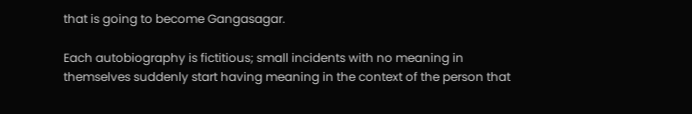that is going to become Gangasagar.

Each autobiography is fictitious; small incidents with no meaning in themselves suddenly start having meaning in the context of the person that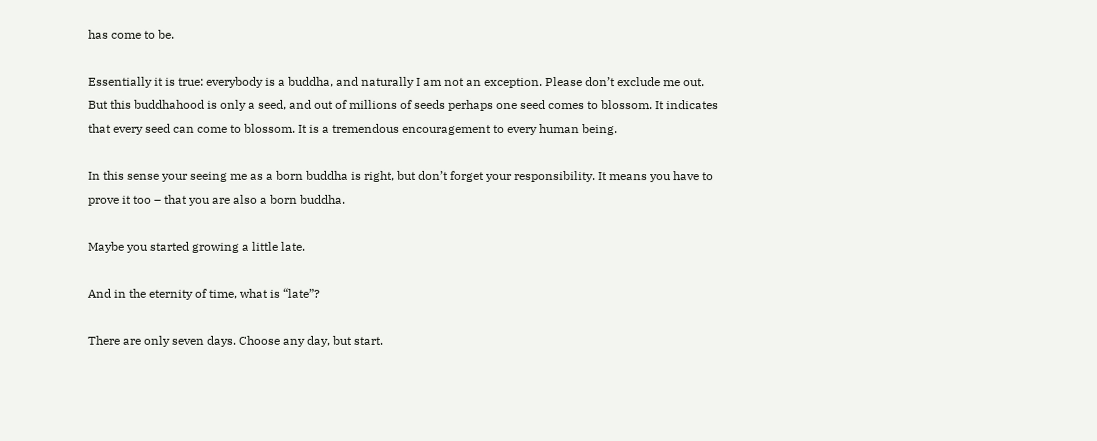has come to be.

Essentially it is true: everybody is a buddha, and naturally I am not an exception. Please don’t exclude me out. But this buddhahood is only a seed, and out of millions of seeds perhaps one seed comes to blossom. It indicates that every seed can come to blossom. It is a tremendous encouragement to every human being.

In this sense your seeing me as a born buddha is right, but don’t forget your responsibility. It means you have to prove it too – that you are also a born buddha.

Maybe you started growing a little late.

And in the eternity of time, what is “late”?

There are only seven days. Choose any day, but start.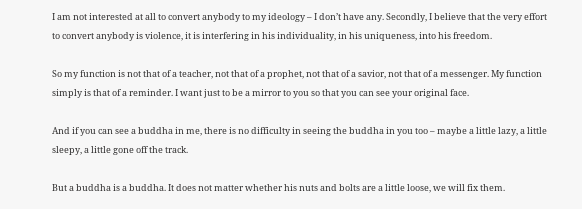I am not interested at all to convert anybody to my ideology – I don’t have any. Secondly, I believe that the very effort to convert anybody is violence, it is interfering in his individuality, in his uniqueness, into his freedom.

So my function is not that of a teacher, not that of a prophet, not that of a savior, not that of a messenger. My function simply is that of a reminder. I want just to be a mirror to you so that you can see your original face.

And if you can see a buddha in me, there is no difficulty in seeing the buddha in you too – maybe a little lazy, a little sleepy, a little gone off the track.

But a buddha is a buddha. It does not matter whether his nuts and bolts are a little loose, we will fix them.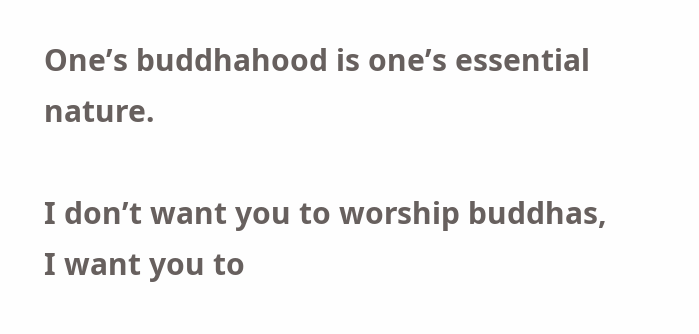One’s buddhahood is one’s essential nature.

I don’t want you to worship buddhas, I want you to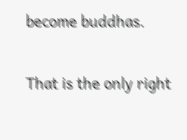become buddhas.

That is the only right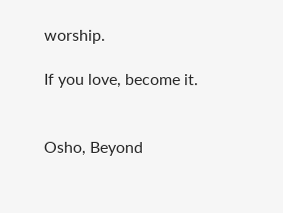worship.

If you love, become it.


Osho, Beyond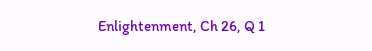Enlightenment, Ch 26, Q 1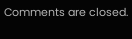Comments are closed.